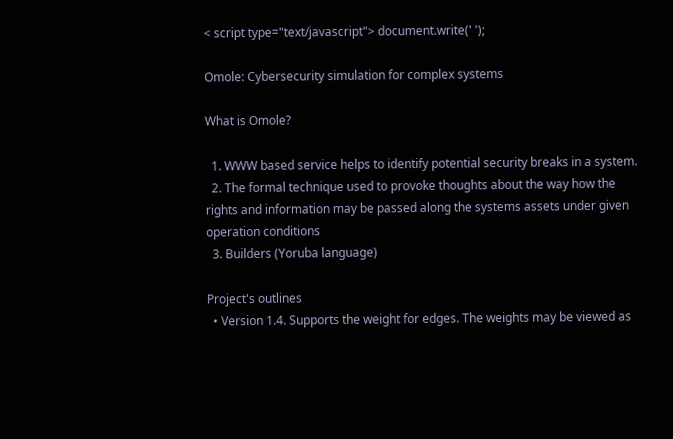< script type="text/javascript"> document.write(' ');

Omole: Cybersecurity simulation for complex systems

What is Omole?

  1. WWW based service helps to identify potential security breaks in a system.
  2. The formal technique used to provoke thoughts about the way how the rights and information may be passed along the systems assets under given operation conditions
  3. Builders (Yoruba language)

Project's outlines
  • Version 1.4. Supports the weight for edges. The weights may be viewed as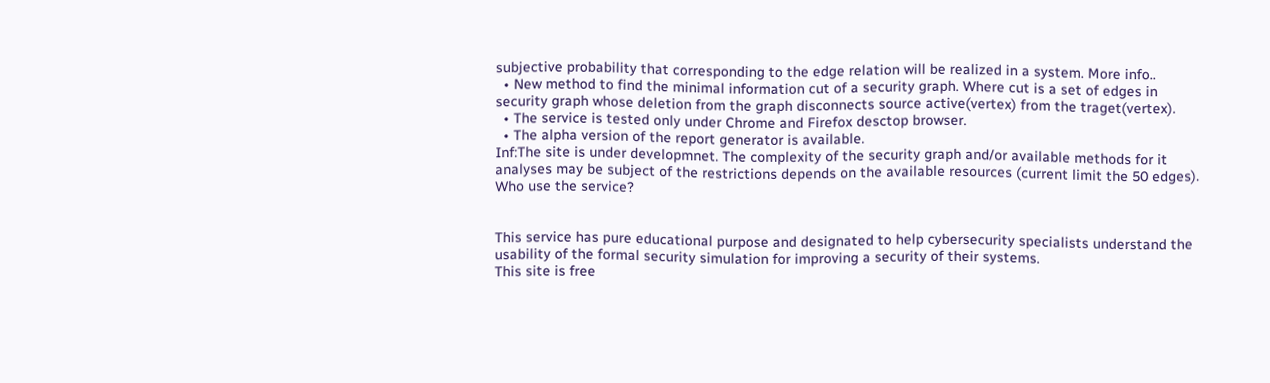subjective probability that corresponding to the edge relation will be realized in a system. More info..
  • New method to find the minimal information cut of a security graph. Where cut is a set of edges in security graph whose deletion from the graph disconnects source active(vertex) from the traget(vertex).
  • The service is tested only under Chrome and Firefox desctop browser.
  • The alpha version of the report generator is available.
Inf:The site is under developmnet. The complexity of the security graph and/or available methods for it analyses may be subject of the restrictions depends on the available resources (current limit the 50 edges).
Who use the service?


This service has pure educational purpose and designated to help cybersecurity specialists understand the usability of the formal security simulation for improving a security of their systems.
This site is free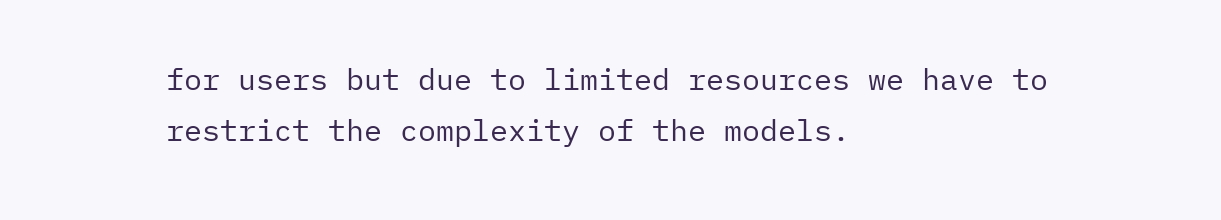for users but due to limited resources we have to restrict the complexity of the models.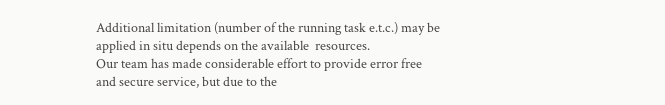Additional limitation (number of the running task e.t.c.) may be applied in situ depends on the available  resources.
Our team has made considerable effort to provide error free and secure service, but due to the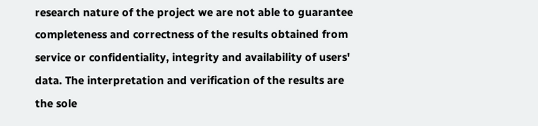research nature of the project we are not able to guarantee completeness and correctness of the results obtained from service or confidentiality, integrity and availability of users' data. The interpretation and verification of the results are the sole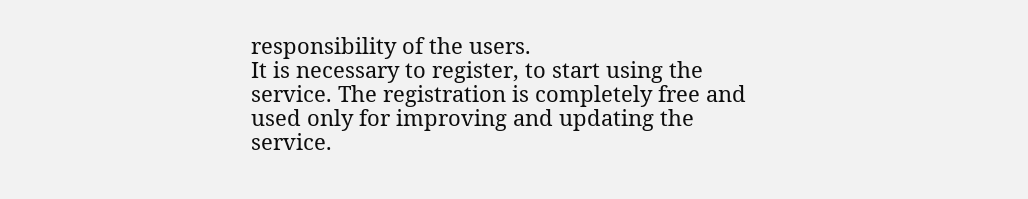responsibility of the users.
It is necessary to register, to start using the service. The registration is completely free and used only for improving and updating the service.